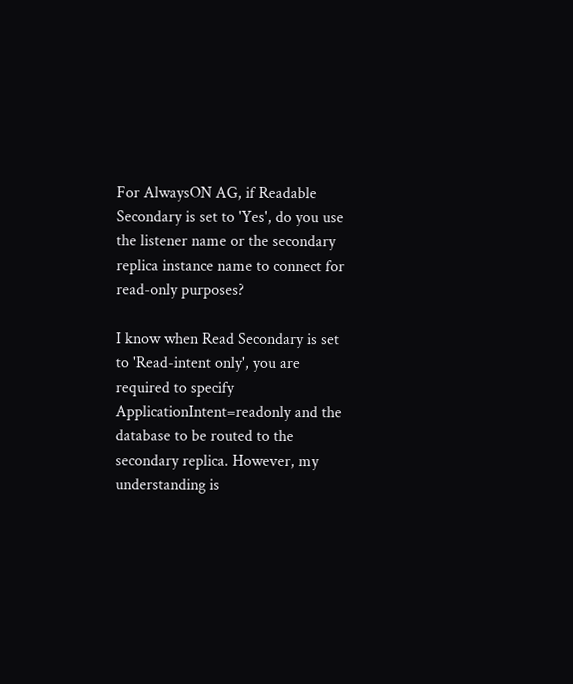For AlwaysON AG, if Readable Secondary is set to 'Yes', do you use the listener name or the secondary replica instance name to connect for read-only purposes?

I know when Read Secondary is set to 'Read-intent only', you are required to specify ApplicationIntent=readonly and the database to be routed to the secondary replica. However, my understanding is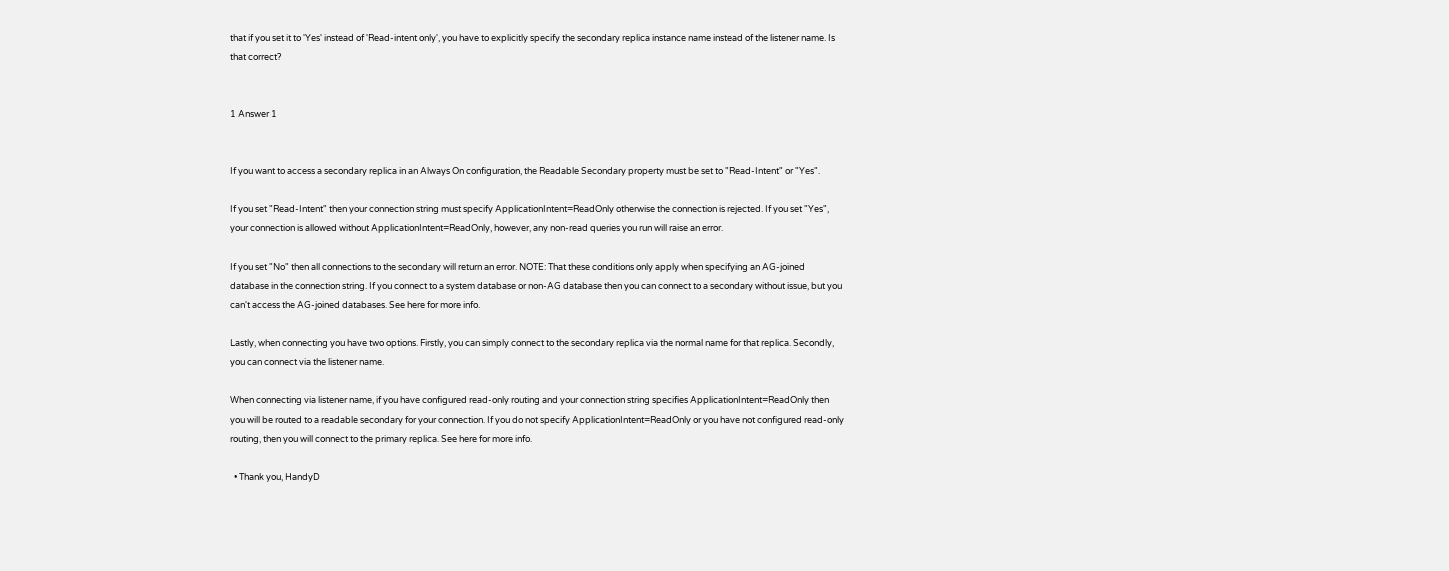that if you set it to 'Yes' instead of 'Read-intent only', you have to explicitly specify the secondary replica instance name instead of the listener name. Is that correct?


1 Answer 1


If you want to access a secondary replica in an Always On configuration, the Readable Secondary property must be set to "Read-Intent" or "Yes".

If you set "Read-Intent" then your connection string must specify ApplicationIntent=ReadOnly otherwise the connection is rejected. If you set "Yes", your connection is allowed without ApplicationIntent=ReadOnly, however, any non-read queries you run will raise an error.

If you set "No" then all connections to the secondary will return an error. NOTE: That these conditions only apply when specifying an AG-joined database in the connection string. If you connect to a system database or non-AG database then you can connect to a secondary without issue, but you can't access the AG-joined databases. See here for more info.

Lastly, when connecting you have two options. Firstly, you can simply connect to the secondary replica via the normal name for that replica. Secondly, you can connect via the listener name.

When connecting via listener name, if you have configured read-only routing and your connection string specifies ApplicationIntent=ReadOnly then you will be routed to a readable secondary for your connection. If you do not specify ApplicationIntent=ReadOnly or you have not configured read-only routing, then you will connect to the primary replica. See here for more info.

  • Thank you, HandyD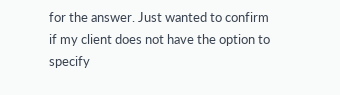for the answer. Just wanted to confirm if my client does not have the option to specify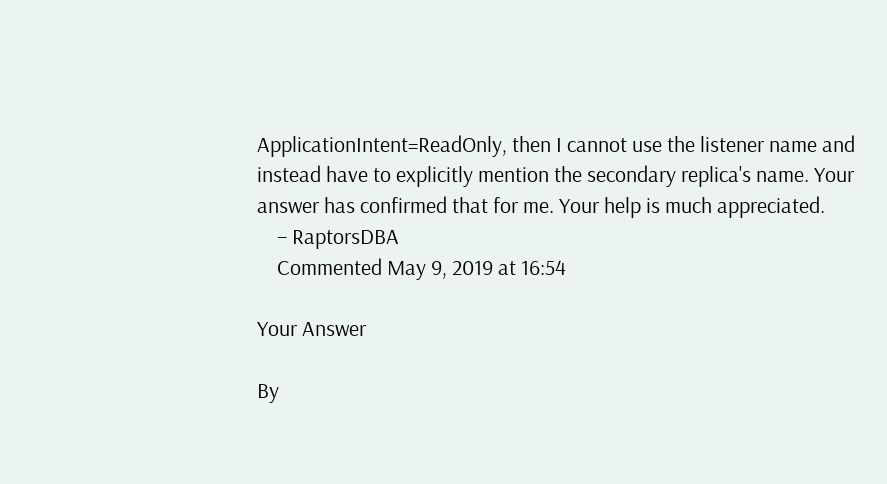ApplicationIntent=ReadOnly, then I cannot use the listener name and instead have to explicitly mention the secondary replica's name. Your answer has confirmed that for me. Your help is much appreciated.
    – RaptorsDBA
    Commented May 9, 2019 at 16:54

Your Answer

By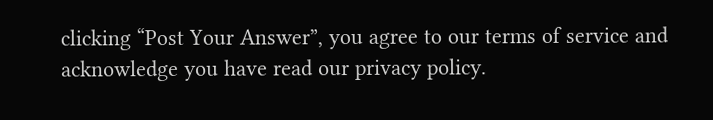clicking “Post Your Answer”, you agree to our terms of service and acknowledge you have read our privacy policy.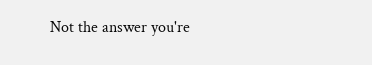Not the answer you're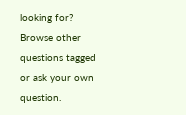looking for? Browse other questions tagged or ask your own question.